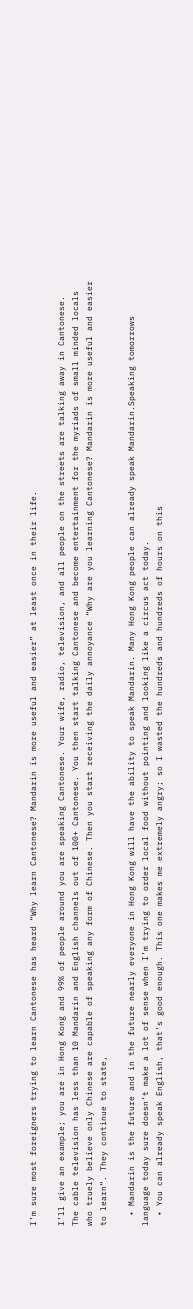I’m sure most foreigners trying to learn Cantonese has heard “Why learn Cantonese? Mandarin is more useful and easier” at least once in their life.

I’ll give an example; you are in Hong Kong and 99% of people around you are speaking Cantonese. Your wife, radio, television, and all people on the streets are talking away in Cantonese. The cable television has less than 10 Mandarin and English channels out of 100+ Cantonese. You then start talking Cantonese and become entertainment for the myriads of small minded locals who truely believe only Chinese are capable of speaking any form of Chinese. Then you start receiving the daily annoyance “Why are you learning Cantonese? Mandarin is more useful and easier to learn“. They continue to state,

  • Mandarin is the future and in the future nearly everyone in Hong Kong will have the ability to speak Mandarin. Many Hong Kong people can already speak Mandarin.Speaking tomorrows language today sure doesn’t make a lot of sense when I’m trying to order local food without pointing and looking like a circus act today.
  • You can already speak English, that’s good enough. This one makes me extremely angry; so I wasted the hundreds and hundreds of hours on this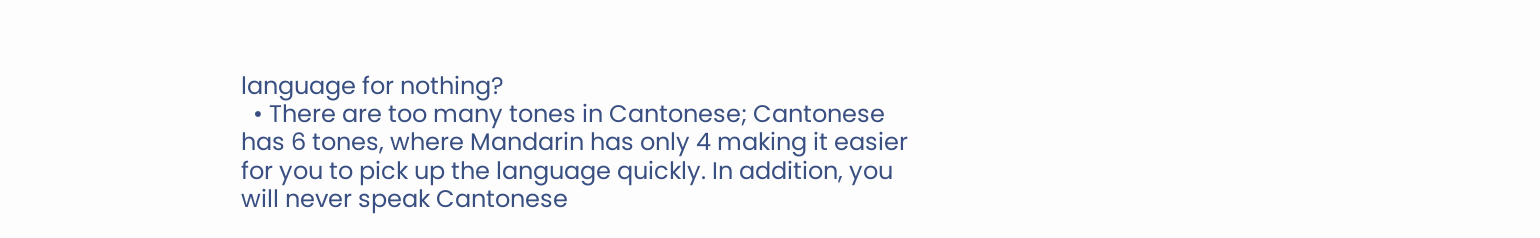language for nothing?
  • There are too many tones in Cantonese; Cantonese has 6 tones, where Mandarin has only 4 making it easier for you to pick up the language quickly. In addition, you will never speak Cantonese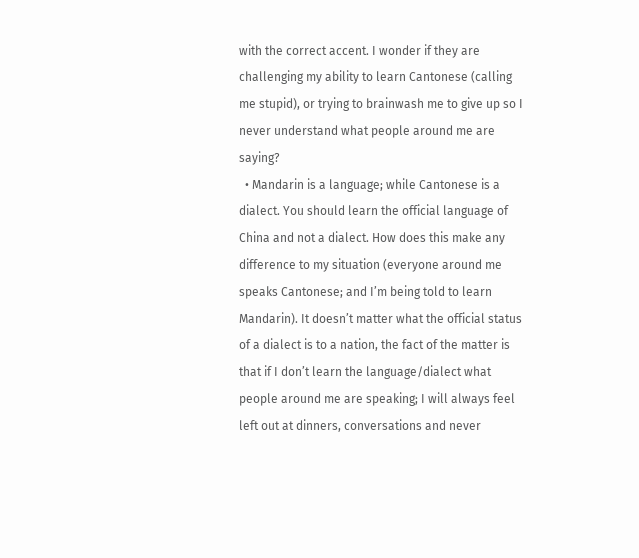with the correct accent. I wonder if they are challenging my ability to learn Cantonese (calling me stupid), or trying to brainwash me to give up so I never understand what people around me are saying?
  • Mandarin is a language; while Cantonese is a dialect. You should learn the official language of China and not a dialect. How does this make any difference to my situation (everyone around me speaks Cantonese; and I’m being told to learn Mandarin). It doesn’t matter what the official status of a dialect is to a nation, the fact of the matter is that if I don’t learn the language/dialect what people around me are speaking; I will always feel left out at dinners, conversations and never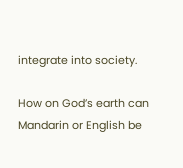integrate into society.

How on God’s earth can Mandarin or English be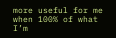more useful for me when 100% of what I’m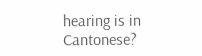hearing is in Cantonese?